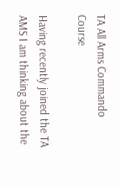TA All Arms Commando Course

Having recently joined the TA AMS I am thinking about the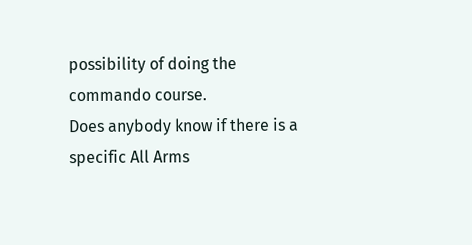possibility of doing the commando course.
Does anybody know if there is a specific All Arms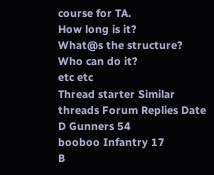course for TA.
How long is it?
What@s the structure?
Who can do it?
etc etc
Thread starter Similar threads Forum Replies Date
D Gunners 54
booboo Infantry 17
B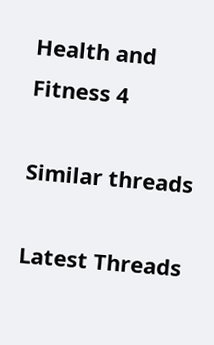Health and Fitness 4

Similar threads

Latest Threads